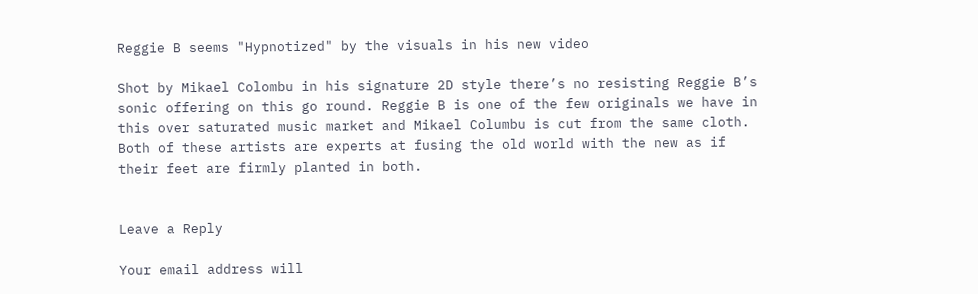Reggie B seems "Hypnotized" by the visuals in his new video

Shot by Mikael Colombu in his signature 2D style there’s no resisting Reggie B’s sonic offering on this go round. Reggie B is one of the few originals we have in this over saturated music market and Mikael Columbu is cut from the same cloth. Both of these artists are experts at fusing the old world with the new as if their feet are firmly planted in both.


Leave a Reply

Your email address will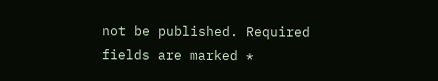not be published. Required fields are marked *